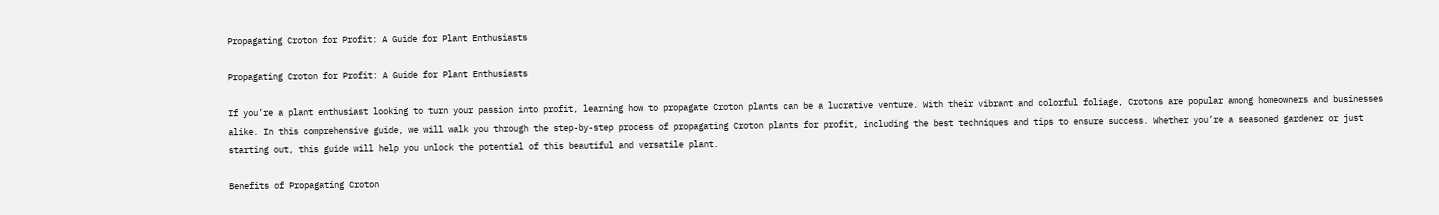Propagating Croton for Profit: A Guide for Plant Enthusiasts

Propagating Croton for Profit: A Guide for Plant Enthusiasts

If you’re a plant enthusiast looking to turn your passion into profit, learning how to propagate Croton plants can be a lucrative venture. With their vibrant and colorful foliage, Crotons are popular among homeowners and businesses alike. In this comprehensive guide, we will walk you through the step-by-step process of propagating Croton plants for profit, including the best techniques and tips to ensure success. Whether you’re a seasoned gardener or just starting out, this guide will help you unlock the potential of this beautiful and versatile plant.

Benefits of Propagating Croton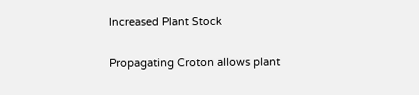Increased Plant Stock

Propagating Croton allows plant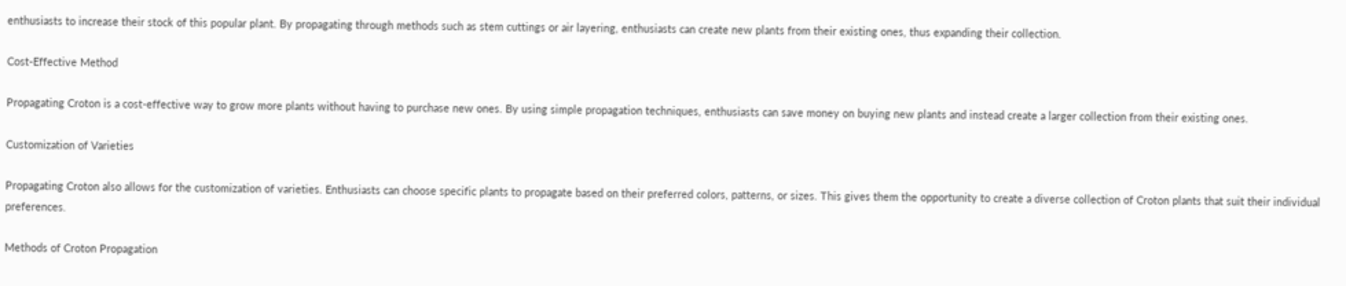enthusiasts to increase their stock of this popular plant. By propagating through methods such as stem cuttings or air layering, enthusiasts can create new plants from their existing ones, thus expanding their collection.

Cost-Effective Method

Propagating Croton is a cost-effective way to grow more plants without having to purchase new ones. By using simple propagation techniques, enthusiasts can save money on buying new plants and instead create a larger collection from their existing ones.

Customization of Varieties

Propagating Croton also allows for the customization of varieties. Enthusiasts can choose specific plants to propagate based on their preferred colors, patterns, or sizes. This gives them the opportunity to create a diverse collection of Croton plants that suit their individual preferences.

Methods of Croton Propagation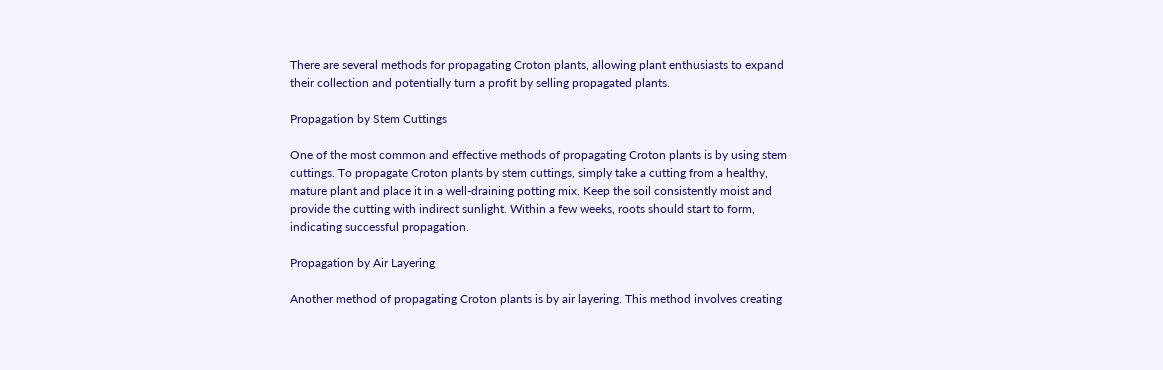There are several methods for propagating Croton plants, allowing plant enthusiasts to expand their collection and potentially turn a profit by selling propagated plants.

Propagation by Stem Cuttings

One of the most common and effective methods of propagating Croton plants is by using stem cuttings. To propagate Croton plants by stem cuttings, simply take a cutting from a healthy, mature plant and place it in a well-draining potting mix. Keep the soil consistently moist and provide the cutting with indirect sunlight. Within a few weeks, roots should start to form, indicating successful propagation.

Propagation by Air Layering

Another method of propagating Croton plants is by air layering. This method involves creating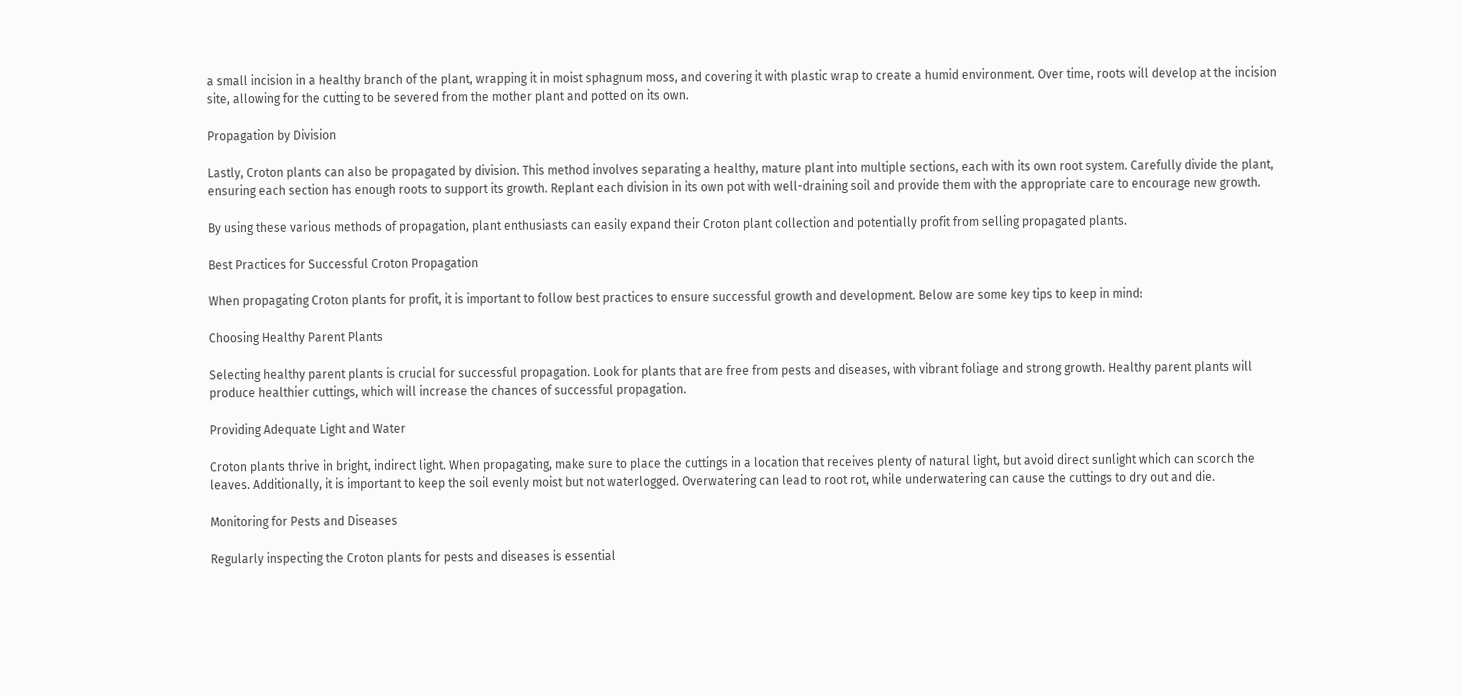a small incision in a healthy branch of the plant, wrapping it in moist sphagnum moss, and covering it with plastic wrap to create a humid environment. Over time, roots will develop at the incision site, allowing for the cutting to be severed from the mother plant and potted on its own.

Propagation by Division

Lastly, Croton plants can also be propagated by division. This method involves separating a healthy, mature plant into multiple sections, each with its own root system. Carefully divide the plant, ensuring each section has enough roots to support its growth. Replant each division in its own pot with well-draining soil and provide them with the appropriate care to encourage new growth.

By using these various methods of propagation, plant enthusiasts can easily expand their Croton plant collection and potentially profit from selling propagated plants.

Best Practices for Successful Croton Propagation

When propagating Croton plants for profit, it is important to follow best practices to ensure successful growth and development. Below are some key tips to keep in mind:

Choosing Healthy Parent Plants

Selecting healthy parent plants is crucial for successful propagation. Look for plants that are free from pests and diseases, with vibrant foliage and strong growth. Healthy parent plants will produce healthier cuttings, which will increase the chances of successful propagation.

Providing Adequate Light and Water

Croton plants thrive in bright, indirect light. When propagating, make sure to place the cuttings in a location that receives plenty of natural light, but avoid direct sunlight which can scorch the leaves. Additionally, it is important to keep the soil evenly moist but not waterlogged. Overwatering can lead to root rot, while underwatering can cause the cuttings to dry out and die.

Monitoring for Pests and Diseases

Regularly inspecting the Croton plants for pests and diseases is essential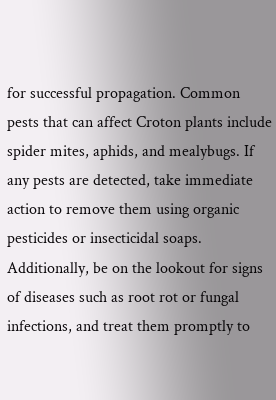for successful propagation. Common pests that can affect Croton plants include spider mites, aphids, and mealybugs. If any pests are detected, take immediate action to remove them using organic pesticides or insecticidal soaps. Additionally, be on the lookout for signs of diseases such as root rot or fungal infections, and treat them promptly to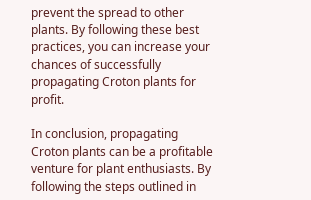prevent the spread to other plants. By following these best practices, you can increase your chances of successfully propagating Croton plants for profit.

In conclusion, propagating Croton plants can be a profitable venture for plant enthusiasts. By following the steps outlined in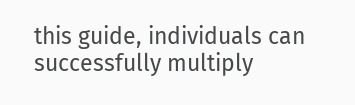this guide, individuals can successfully multiply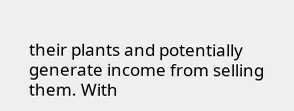their plants and potentially generate income from selling them. With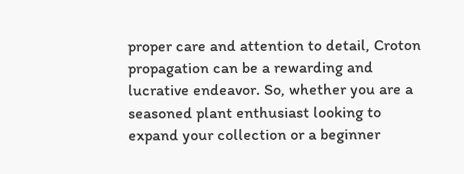proper care and attention to detail, Croton propagation can be a rewarding and lucrative endeavor. So, whether you are a seasoned plant enthusiast looking to expand your collection or a beginner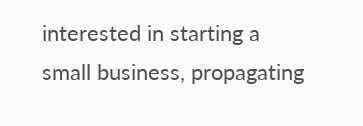interested in starting a small business, propagating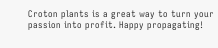Croton plants is a great way to turn your passion into profit. Happy propagating!